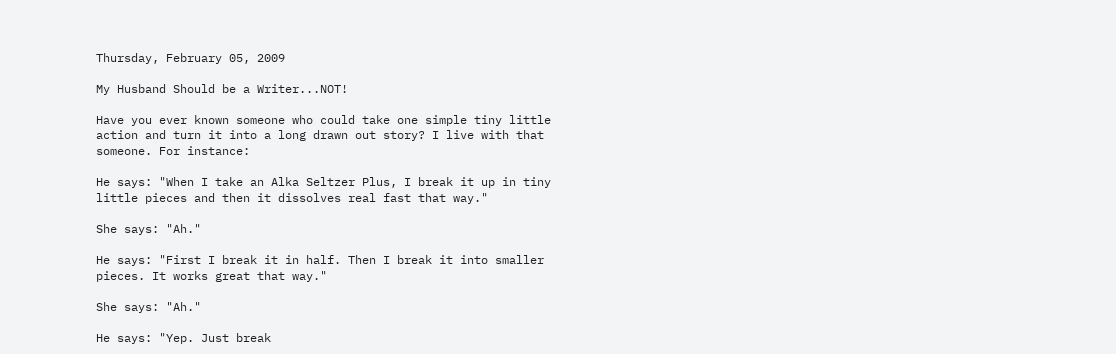Thursday, February 05, 2009

My Husband Should be a Writer...NOT!

Have you ever known someone who could take one simple tiny little action and turn it into a long drawn out story? I live with that someone. For instance:

He says: "When I take an Alka Seltzer Plus, I break it up in tiny little pieces and then it dissolves real fast that way."

She says: "Ah."

He says: "First I break it in half. Then I break it into smaller pieces. It works great that way."

She says: "Ah."

He says: "Yep. Just break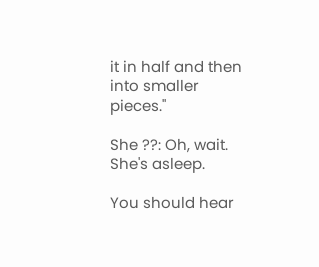it in half and then into smaller pieces."

She ??: Oh, wait. She's asleep.

You should hear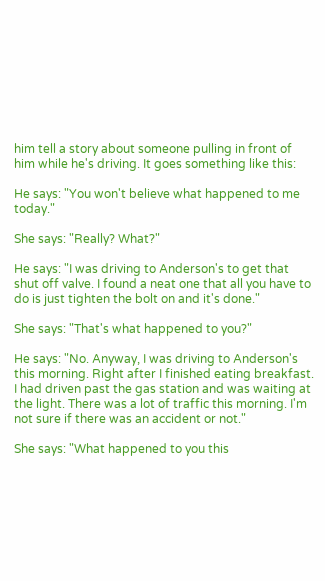him tell a story about someone pulling in front of him while he's driving. It goes something like this:

He says: "You won't believe what happened to me today."

She says: "Really? What?"

He says: "I was driving to Anderson's to get that shut off valve. I found a neat one that all you have to do is just tighten the bolt on and it's done."

She says: "That's what happened to you?"

He says: "No. Anyway, I was driving to Anderson's this morning. Right after I finished eating breakfast. I had driven past the gas station and was waiting at the light. There was a lot of traffic this morning. I'm not sure if there was an accident or not."

She says: "What happened to you this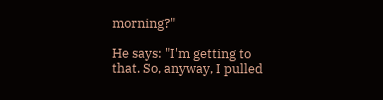morning?"

He says: "I'm getting to that. So, anyway, I pulled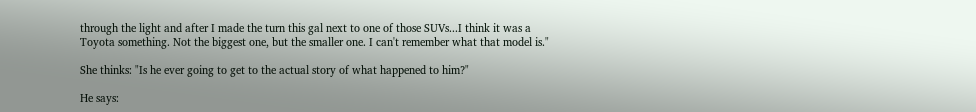through the light and after I made the turn this gal next to one of those SUVs...I think it was a Toyota something. Not the biggest one, but the smaller one. I can't remember what that model is."

She thinks: "Is he ever going to get to the actual story of what happened to him?"

He says: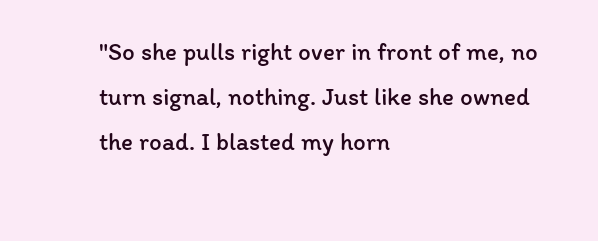"So she pulls right over in front of me, no turn signal, nothing. Just like she owned the road. I blasted my horn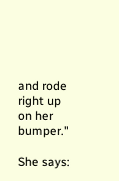and rode right up on her bumper."

She says: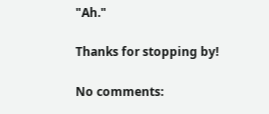"Ah."

Thanks for stopping by!

No comments: